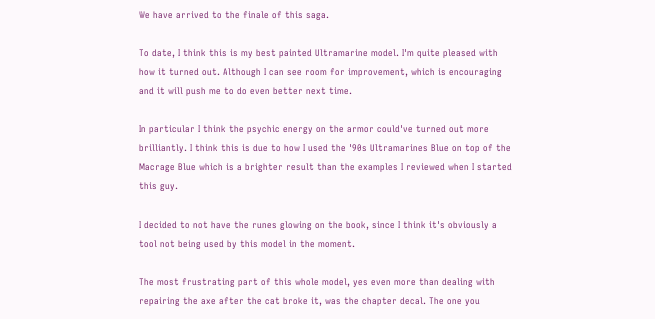We have arrived to the finale of this saga.

To date, I think this is my best painted Ultramarine model. I'm quite pleased with how it turned out. Although I can see room for improvement, which is encouraging  and it will push me to do even better next time.

In particular I think the psychic energy on the armor could've turned out more brilliantly. I think this is due to how I used the '90s Ultramarines Blue on top of the Macrage Blue which is a brighter result than the examples I reviewed when I started this guy.

I decided to not have the runes glowing on the book, since I think it's obviously a tool not being used by this model in the moment.

The most frustrating part of this whole model, yes even more than dealing with repairing the axe after the cat broke it, was the chapter decal. The one you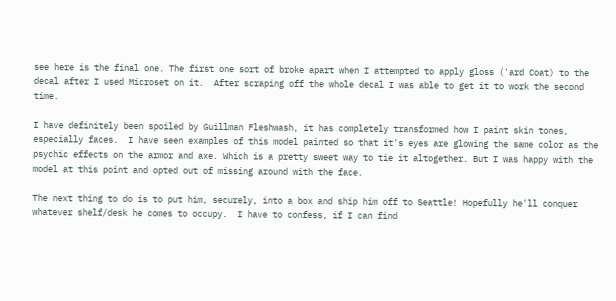see here is the final one. The first one sort of broke apart when I attempted to apply gloss ('ard Coat) to the decal after I used Microset on it.  After scraping off the whole decal I was able to get it to work the second time.

I have definitely been spoiled by Guillman Fleshwash, it has completely transformed how I paint skin tones, especially faces.  I have seen examples of this model painted so that it's eyes are glowing the same color as the psychic effects on the armor and axe. Which is a pretty sweet way to tie it altogether. But I was happy with the model at this point and opted out of missing around with the face.

The next thing to do is to put him, securely, into a box and ship him off to Seattle! Hopefully he'll conquer whatever shelf/desk he comes to occupy.  I have to confess, if I can find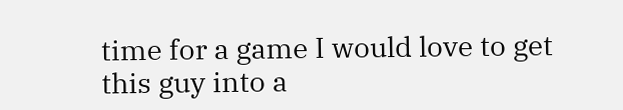time for a game I would love to get this guy into a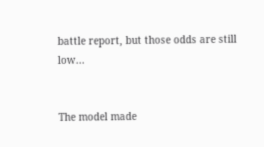battle report, but those odds are still low...


The model made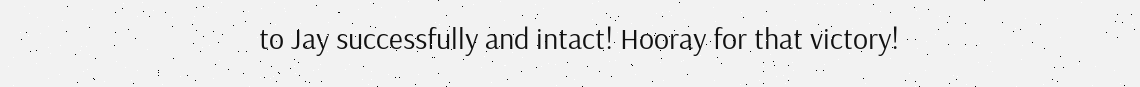to Jay successfully and intact! Hooray for that victory!